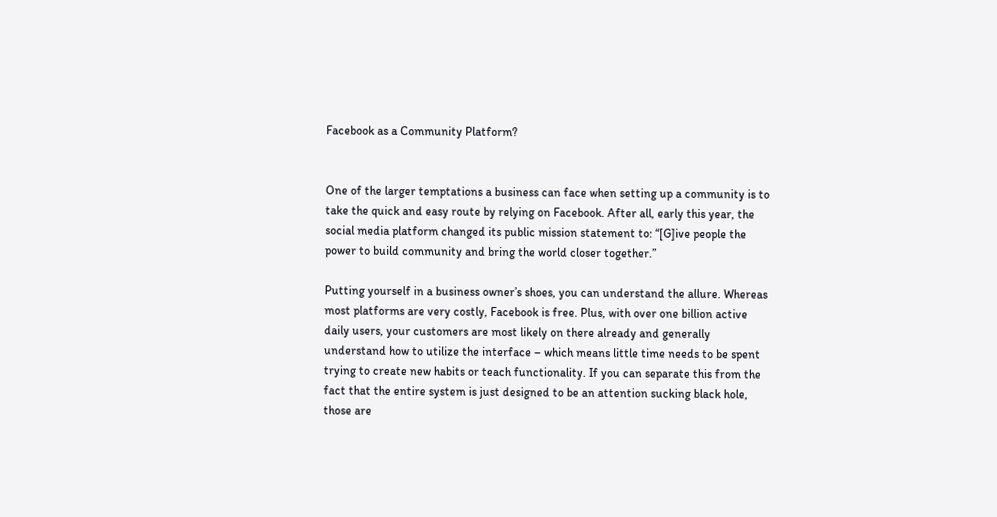Facebook as a Community Platform?


One of the larger temptations a business can face when setting up a community is to take the quick and easy route by relying on Facebook. After all, early this year, the social media platform changed its public mission statement to: “[G]ive people the power to build community and bring the world closer together.”

Putting yourself in a business owner’s shoes, you can understand the allure. Whereas most platforms are very costly, Facebook is free. Plus, with over one billion active daily users, your customers are most likely on there already and generally understand how to utilize the interface – which means little time needs to be spent trying to create new habits or teach functionality. If you can separate this from the fact that the entire system is just designed to be an attention sucking black hole, those are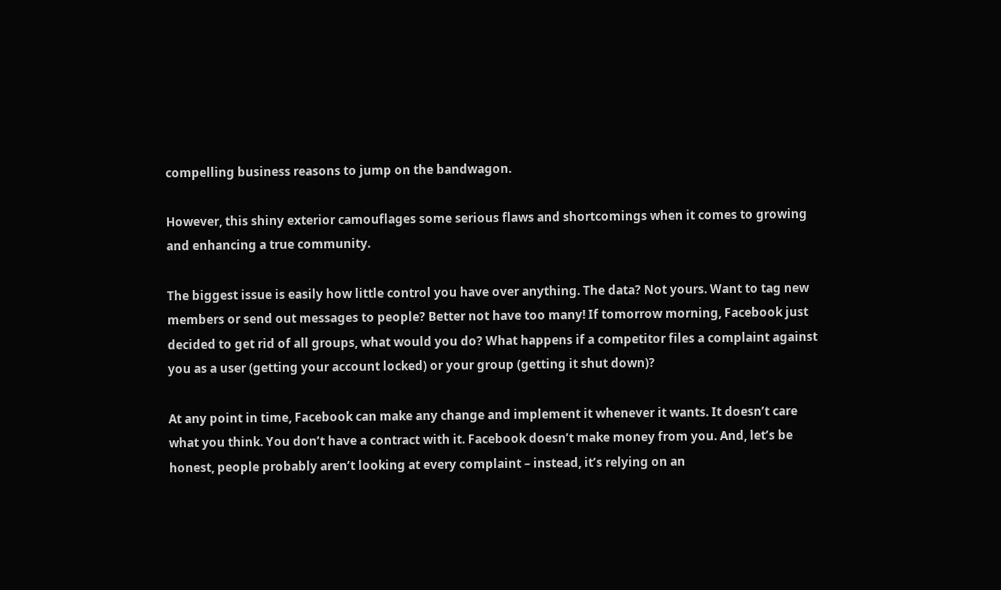compelling business reasons to jump on the bandwagon.

However, this shiny exterior camouflages some serious flaws and shortcomings when it comes to growing and enhancing a true community.

The biggest issue is easily how little control you have over anything. The data? Not yours. Want to tag new members or send out messages to people? Better not have too many! If tomorrow morning, Facebook just decided to get rid of all groups, what would you do? What happens if a competitor files a complaint against you as a user (getting your account locked) or your group (getting it shut down)?

At any point in time, Facebook can make any change and implement it whenever it wants. It doesn’t care what you think. You don’t have a contract with it. Facebook doesn’t make money from you. And, let’s be honest, people probably aren’t looking at every complaint – instead, it’s relying on an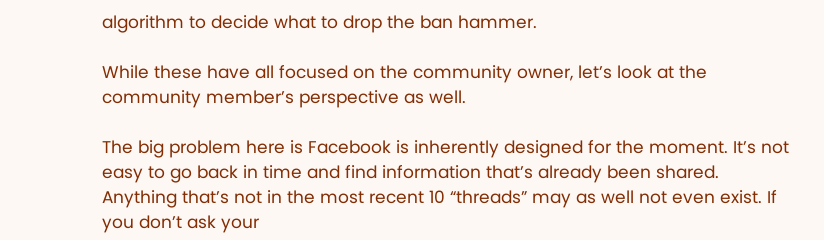algorithm to decide what to drop the ban hammer.

While these have all focused on the community owner, let’s look at the community member’s perspective as well.

The big problem here is Facebook is inherently designed for the moment. It’s not easy to go back in time and find information that’s already been shared. Anything that’s not in the most recent 10 “threads” may as well not even exist. If you don’t ask your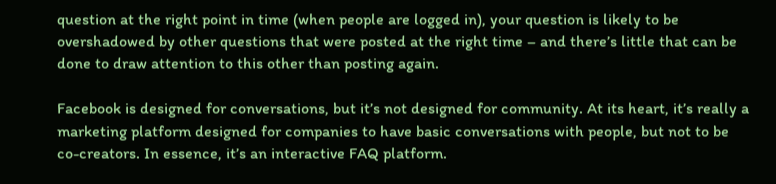question at the right point in time (when people are logged in), your question is likely to be overshadowed by other questions that were posted at the right time – and there’s little that can be done to draw attention to this other than posting again.

Facebook is designed for conversations, but it’s not designed for community. At its heart, it’s really a marketing platform designed for companies to have basic conversations with people, but not to be co-creators. In essence, it’s an interactive FAQ platform.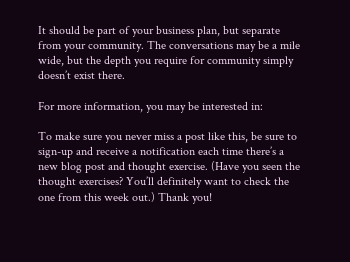It should be part of your business plan, but separate from your community. The conversations may be a mile wide, but the depth you require for community simply doesn’t exist there.

For more information, you may be interested in:

To make sure you never miss a post like this, be sure to sign-up and receive a notification each time there’s a new blog post and thought exercise. (Have you seen the thought exercises? You’ll definitely want to check the one from this week out.) Thank you!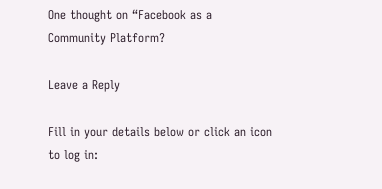One thought on “Facebook as a Community Platform?

Leave a Reply

Fill in your details below or click an icon to log in: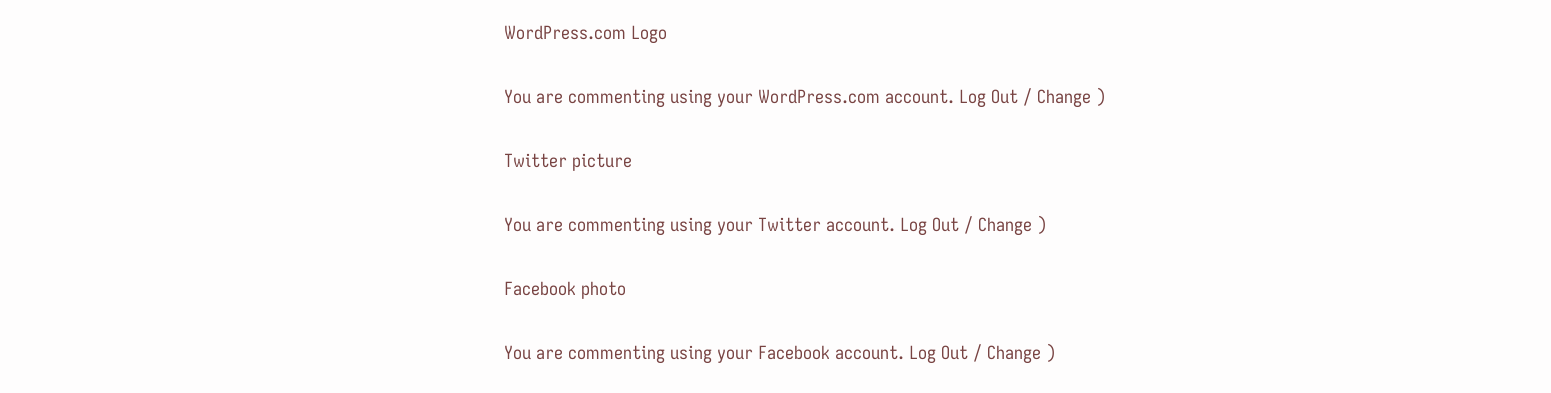WordPress.com Logo

You are commenting using your WordPress.com account. Log Out / Change )

Twitter picture

You are commenting using your Twitter account. Log Out / Change )

Facebook photo

You are commenting using your Facebook account. Log Out / Change )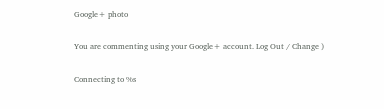Google+ photo

You are commenting using your Google+ account. Log Out / Change )

Connecting to %s